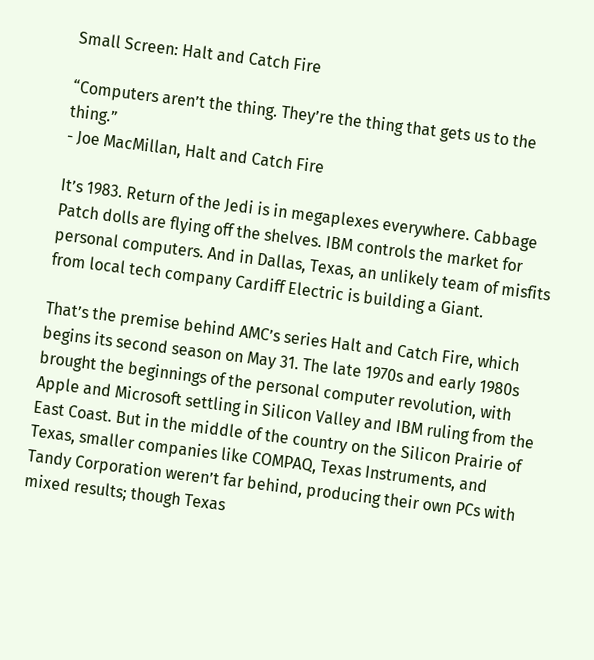Small Screen: Halt and Catch Fire

“Computers aren’t the thing. They’re the thing that gets us to the thing.”
- Joe MacMillan, Halt and Catch Fire

It’s 1983. Return of the Jedi is in megaplexes everywhere. Cabbage Patch dolls are flying off the shelves. IBM controls the market for personal computers. And in Dallas, Texas, an unlikely team of misfits from local tech company Cardiff Electric is building a Giant.

That’s the premise behind AMC’s series Halt and Catch Fire, which begins its second season on May 31. The late 1970s and early 1980s brought the beginnings of the personal computer revolution, with Apple and Microsoft settling in Silicon Valley and IBM ruling from the East Coast. But in the middle of the country on the Silicon Prairie of Texas, smaller companies like COMPAQ, Texas Instruments, and Tandy Corporation weren’t far behind, producing their own PCs with mixed results; though Texas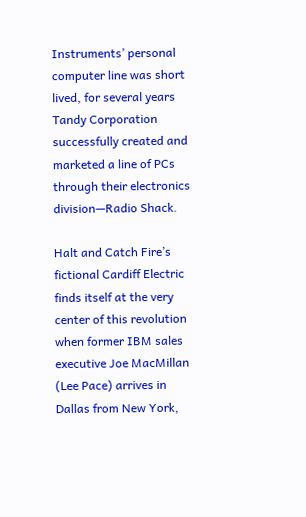Instruments’ personal computer line was short lived, for several years Tandy Corporation successfully created and marketed a line of PCs through their electronics division—Radio Shack.

Halt and Catch Fire’s fictional Cardiff Electric finds itself at the very center of this revolution when former IBM sales executive Joe MacMillan (Lee Pace) arrives in Dallas from New York,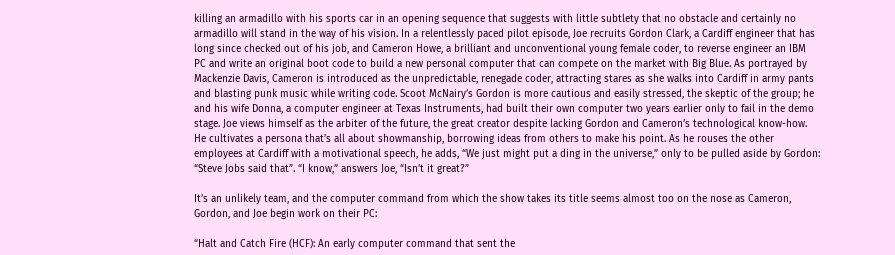killing an armadillo with his sports car in an opening sequence that suggests with little subtlety that no obstacle and certainly no armadillo will stand in the way of his vision. In a relentlessly paced pilot episode, Joe recruits Gordon Clark, a Cardiff engineer that has long since checked out of his job, and Cameron Howe, a brilliant and unconventional young female coder, to reverse engineer an IBM PC and write an original boot code to build a new personal computer that can compete on the market with Big Blue. As portrayed by Mackenzie Davis, Cameron is introduced as the unpredictable, renegade coder, attracting stares as she walks into Cardiff in army pants and blasting punk music while writing code. Scoot McNairy’s Gordon is more cautious and easily stressed, the skeptic of the group; he and his wife Donna, a computer engineer at Texas Instruments, had built their own computer two years earlier only to fail in the demo stage. Joe views himself as the arbiter of the future, the great creator despite lacking Gordon and Cameron’s technological know-how. He cultivates a persona that’s all about showmanship, borrowing ideas from others to make his point. As he rouses the other employees at Cardiff with a motivational speech, he adds, “We just might put a ding in the universe,” only to be pulled aside by Gordon: “Steve Jobs said that”. “I know,” answers Joe, “Isn’t it great?”

It’s an unlikely team, and the computer command from which the show takes its title seems almost too on the nose as Cameron, Gordon, and Joe begin work on their PC:

“Halt and Catch Fire (HCF): An early computer command that sent the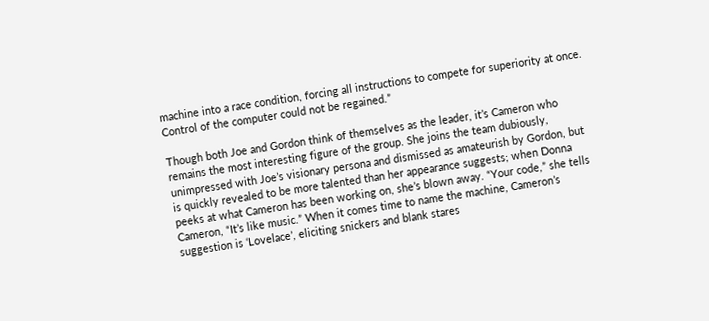machine into a race condition, forcing all instructions to compete for superiority at once. Control of the computer could not be regained.”

Though both Joe and Gordon think of themselves as the leader, it’s Cameron who remains the most interesting figure of the group. She joins the team dubiously, unimpressed with Joe’s visionary persona and dismissed as amateurish by Gordon, but is quickly revealed to be more talented than her appearance suggests; when Donna peeks at what Cameron has been working on, she’s blown away. “Your code,” she tells Cameron, “It’s like music.” When it comes time to name the machine, Cameron’s suggestion is ‘Lovelace’, eliciting snickers and blank stares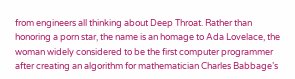from engineers all thinking about Deep Throat. Rather than honoring a porn star, the name is an homage to Ada Lovelace, the woman widely considered to be the first computer programmer after creating an algorithm for mathematician Charles Babbage’s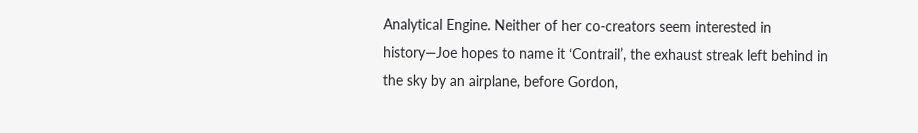Analytical Engine. Neither of her co-creators seem interested in history—Joe hopes to name it ‘Contrail’, the exhaust streak left behind in the sky by an airplane, before Gordon,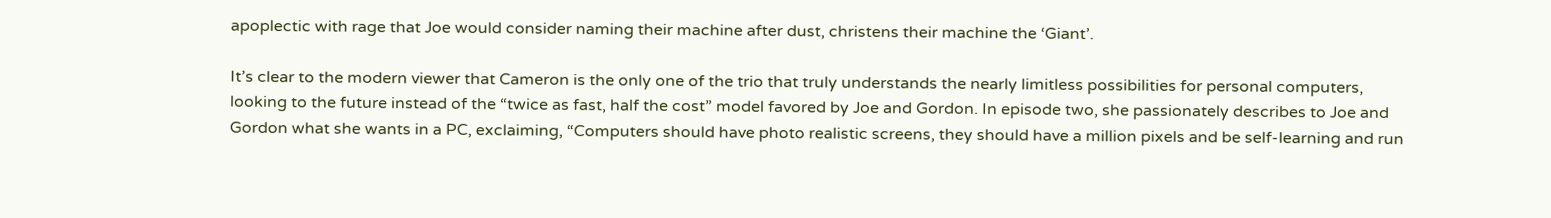apoplectic with rage that Joe would consider naming their machine after dust, christens their machine the ‘Giant’.

It’s clear to the modern viewer that Cameron is the only one of the trio that truly understands the nearly limitless possibilities for personal computers, looking to the future instead of the “twice as fast, half the cost” model favored by Joe and Gordon. In episode two, she passionately describes to Joe and Gordon what she wants in a PC, exclaiming, “Computers should have photo realistic screens, they should have a million pixels and be self-learning and run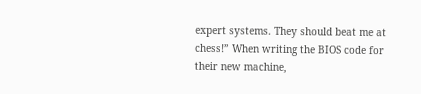expert systems. They should beat me at chess!” When writing the BIOS code for their new machine,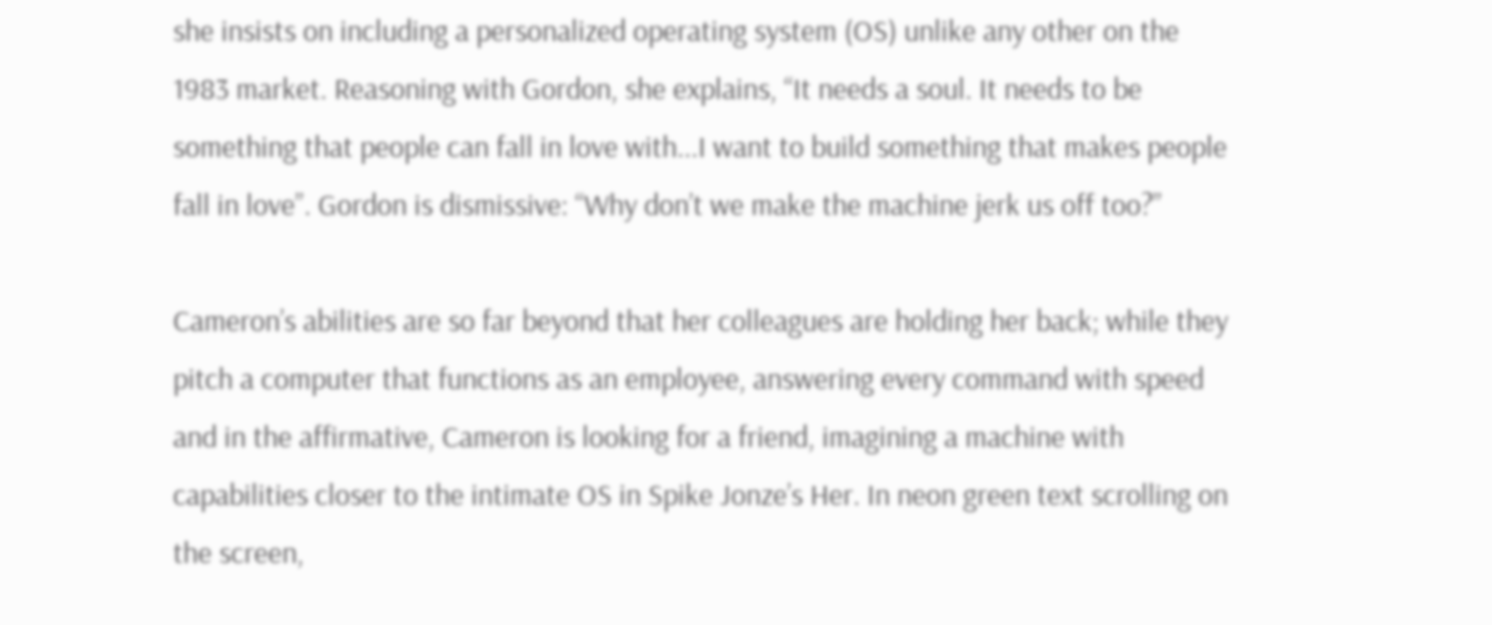she insists on including a personalized operating system (OS) unlike any other on the 1983 market. Reasoning with Gordon, she explains, “It needs a soul. It needs to be something that people can fall in love with...I want to build something that makes people fall in love”. Gordon is dismissive: “Why don’t we make the machine jerk us off too?”

Cameron’s abilities are so far beyond that her colleagues are holding her back; while they pitch a computer that functions as an employee, answering every command with speed and in the affirmative, Cameron is looking for a friend, imagining a machine with capabilities closer to the intimate OS in Spike Jonze’s Her. In neon green text scrolling on the screen,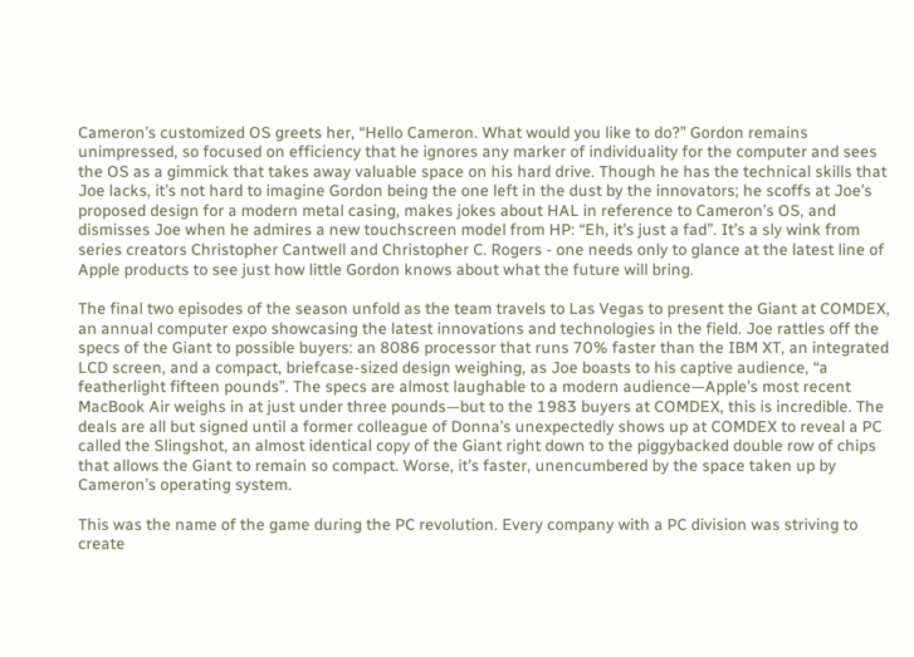Cameron’s customized OS greets her, “Hello Cameron. What would you like to do?” Gordon remains unimpressed, so focused on efficiency that he ignores any marker of individuality for the computer and sees the OS as a gimmick that takes away valuable space on his hard drive. Though he has the technical skills that Joe lacks, it’s not hard to imagine Gordon being the one left in the dust by the innovators; he scoffs at Joe’s proposed design for a modern metal casing, makes jokes about HAL in reference to Cameron’s OS, and dismisses Joe when he admires a new touchscreen model from HP: “Eh, it’s just a fad”. It’s a sly wink from series creators Christopher Cantwell and Christopher C. Rogers - one needs only to glance at the latest line of Apple products to see just how little Gordon knows about what the future will bring.

The final two episodes of the season unfold as the team travels to Las Vegas to present the Giant at COMDEX, an annual computer expo showcasing the latest innovations and technologies in the field. Joe rattles off the specs of the Giant to possible buyers: an 8086 processor that runs 70% faster than the IBM XT, an integrated LCD screen, and a compact, briefcase-sized design weighing, as Joe boasts to his captive audience, “a featherlight fifteen pounds”. The specs are almost laughable to a modern audience—Apple’s most recent MacBook Air weighs in at just under three pounds—but to the 1983 buyers at COMDEX, this is incredible. The deals are all but signed until a former colleague of Donna’s unexpectedly shows up at COMDEX to reveal a PC called the Slingshot, an almost identical copy of the Giant right down to the piggybacked double row of chips that allows the Giant to remain so compact. Worse, it’s faster, unencumbered by the space taken up by Cameron’s operating system.

This was the name of the game during the PC revolution. Every company with a PC division was striving to create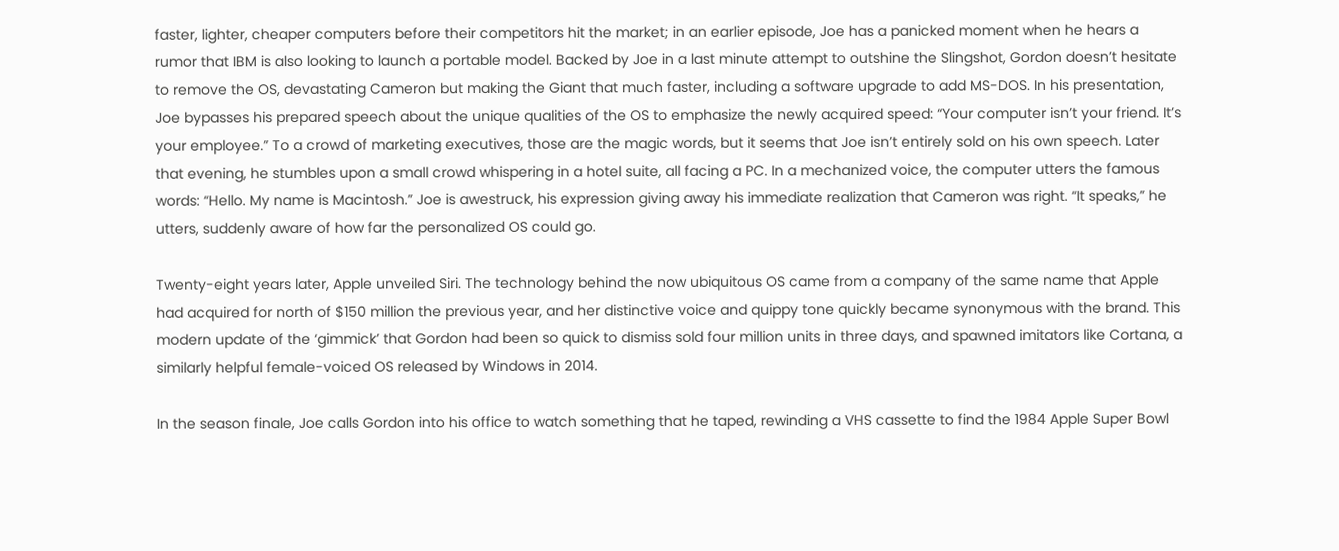faster, lighter, cheaper computers before their competitors hit the market; in an earlier episode, Joe has a panicked moment when he hears a rumor that IBM is also looking to launch a portable model. Backed by Joe in a last minute attempt to outshine the Slingshot, Gordon doesn’t hesitate to remove the OS, devastating Cameron but making the Giant that much faster, including a software upgrade to add MS-DOS. In his presentation, Joe bypasses his prepared speech about the unique qualities of the OS to emphasize the newly acquired speed: “Your computer isn’t your friend. It’s your employee.” To a crowd of marketing executives, those are the magic words, but it seems that Joe isn’t entirely sold on his own speech. Later that evening, he stumbles upon a small crowd whispering in a hotel suite, all facing a PC. In a mechanized voice, the computer utters the famous words: “Hello. My name is Macintosh.” Joe is awestruck, his expression giving away his immediate realization that Cameron was right. “It speaks,” he utters, suddenly aware of how far the personalized OS could go.

Twenty-eight years later, Apple unveiled Siri. The technology behind the now ubiquitous OS came from a company of the same name that Apple had acquired for north of $150 million the previous year, and her distinctive voice and quippy tone quickly became synonymous with the brand. This modern update of the ‘gimmick’ that Gordon had been so quick to dismiss sold four million units in three days, and spawned imitators like Cortana, a similarly helpful female-voiced OS released by Windows in 2014.

In the season finale, Joe calls Gordon into his office to watch something that he taped, rewinding a VHS cassette to find the 1984 Apple Super Bowl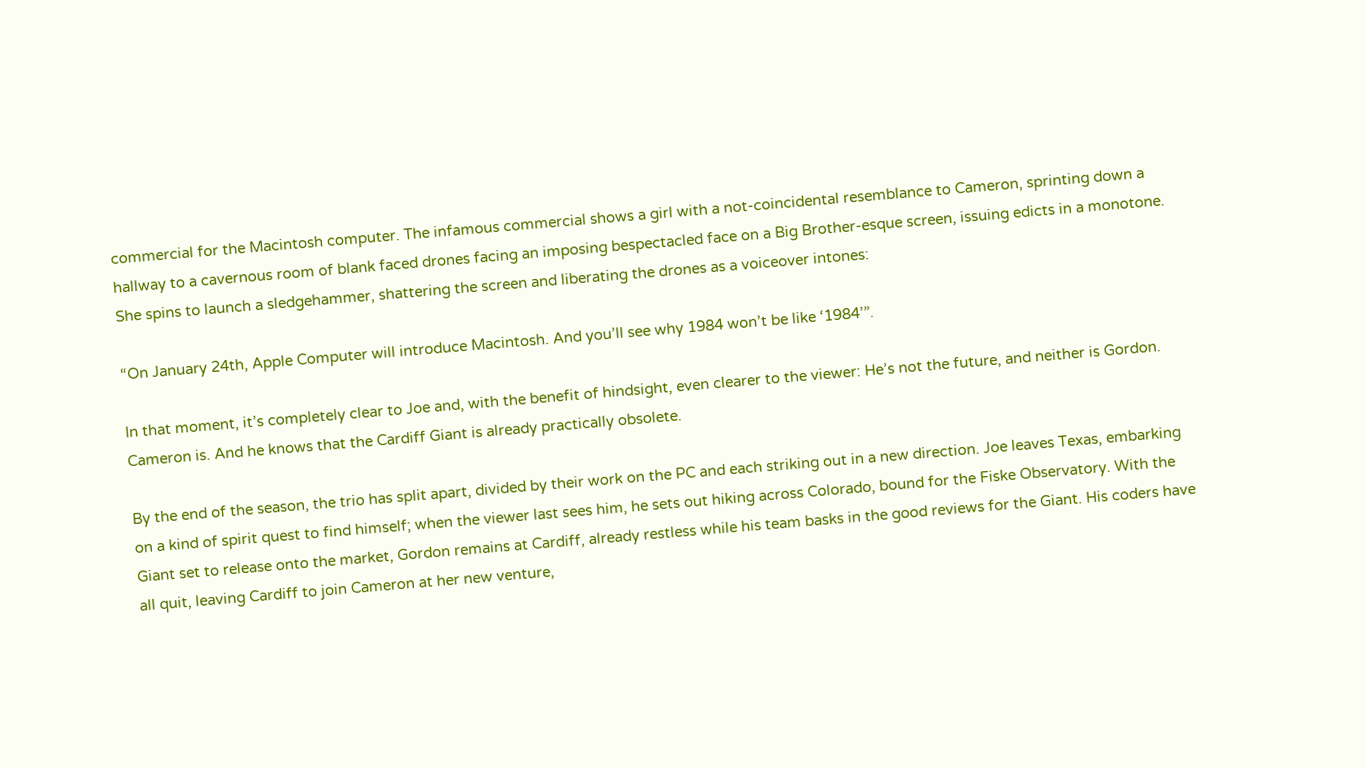commercial for the Macintosh computer. The infamous commercial shows a girl with a not-coincidental resemblance to Cameron, sprinting down a hallway to a cavernous room of blank faced drones facing an imposing bespectacled face on a Big Brother-esque screen, issuing edicts in a monotone. She spins to launch a sledgehammer, shattering the screen and liberating the drones as a voiceover intones:

“On January 24th, Apple Computer will introduce Macintosh. And you’ll see why 1984 won’t be like ‘1984’”.

In that moment, it’s completely clear to Joe and, with the benefit of hindsight, even clearer to the viewer: He’s not the future, and neither is Gordon. Cameron is. And he knows that the Cardiff Giant is already practically obsolete.

By the end of the season, the trio has split apart, divided by their work on the PC and each striking out in a new direction. Joe leaves Texas, embarking on a kind of spirit quest to find himself; when the viewer last sees him, he sets out hiking across Colorado, bound for the Fiske Observatory. With the Giant set to release onto the market, Gordon remains at Cardiff, already restless while his team basks in the good reviews for the Giant. His coders have all quit, leaving Cardiff to join Cameron at her new venture,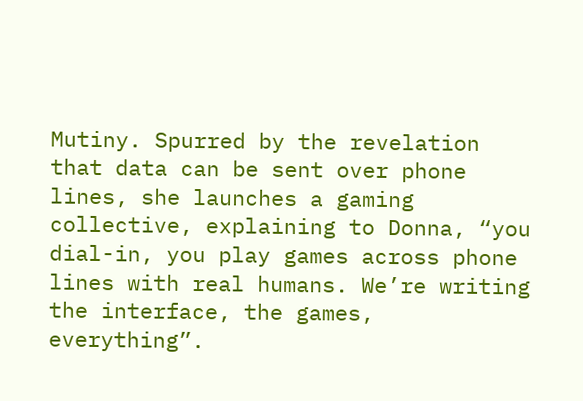Mutiny. Spurred by the revelation that data can be sent over phone lines, she launches a gaming collective, explaining to Donna, “you dial-in, you play games across phone lines with real humans. We’re writing the interface, the games, everything”.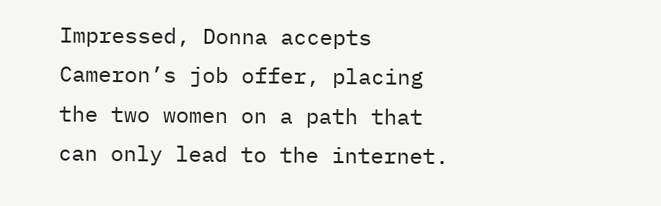Impressed, Donna accepts Cameron’s job offer, placing the two women on a path that can only lead to the internet.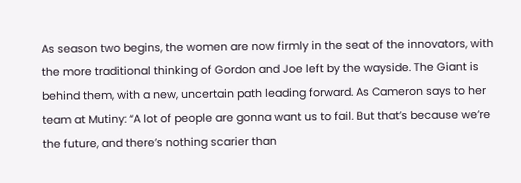As season two begins, the women are now firmly in the seat of the innovators, with the more traditional thinking of Gordon and Joe left by the wayside. The Giant is behind them, with a new, uncertain path leading forward. As Cameron says to her team at Mutiny: “A lot of people are gonna want us to fail. But that’s because we’re the future, and there’s nothing scarier than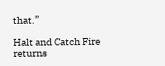that.”

Halt and Catch Fire returns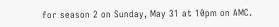for season 2 on Sunday, May 31 at 10pm on AMC.